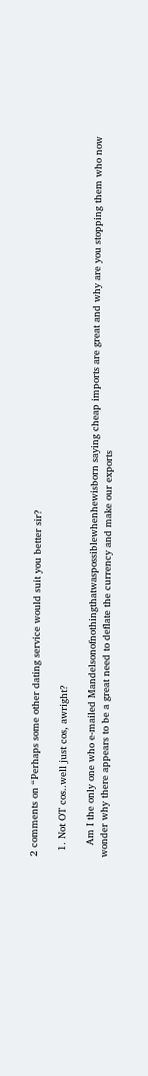2 comments on “Perhaps some other dating service would suit you better sir?

  1. Not OT cos..well just cos, awright?

    Am I the only one who e-mailed Mandelsonofnothingthatwaspossiblewhenhewisborn saying cheap imports are great and why are you stopping them who now wonder why there appears to be a great need to deflate the currency and make our exports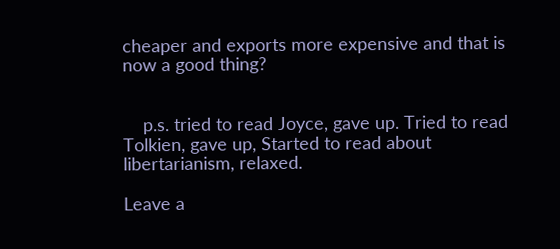cheaper and exports more expensive and that is now a good thing?


    p.s. tried to read Joyce, gave up. Tried to read Tolkien, gave up, Started to read about libertarianism, relaxed.

Leave a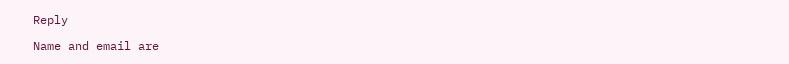Reply

Name and email are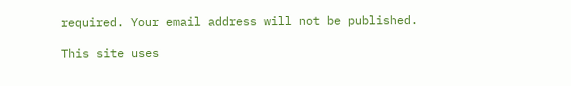required. Your email address will not be published.

This site uses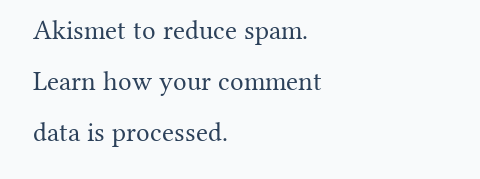Akismet to reduce spam. Learn how your comment data is processed.